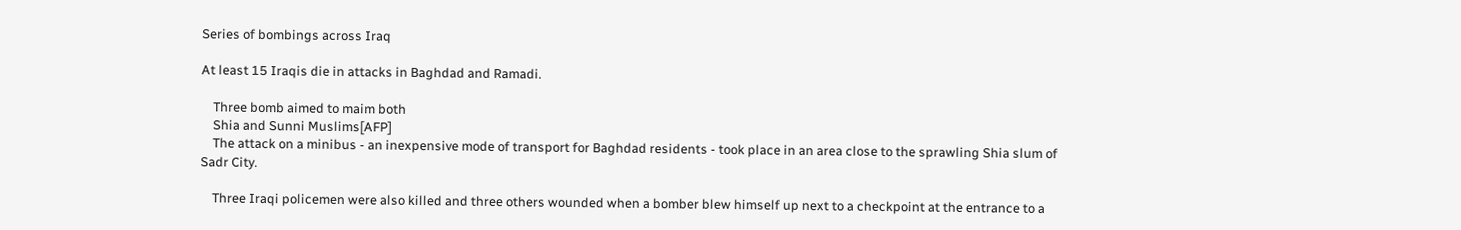Series of bombings across Iraq

At least 15 Iraqis die in attacks in Baghdad and Ramadi.

    Three bomb aimed to maim both
    Shia and Sunni Muslims[AFP]
    The attack on a minibus - an inexpensive mode of transport for Baghdad residents - took place in an area close to the sprawling Shia slum of Sadr City.

    Three Iraqi policemen were also killed and three others wounded when a bomber blew himself up next to a checkpoint at the entrance to a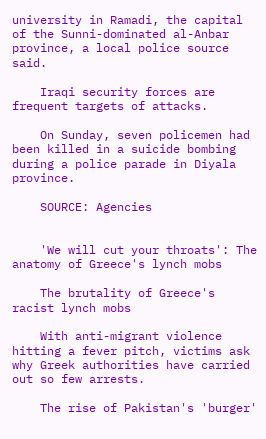university in Ramadi, the capital of the Sunni-dominated al-Anbar province, a local police source said.

    Iraqi security forces are frequent targets of attacks.

    On Sunday, seven policemen had been killed in a suicide bombing during a police parade in Diyala province.

    SOURCE: Agencies


    'We will cut your throats': The anatomy of Greece's lynch mobs

    The brutality of Greece's racist lynch mobs

    With anti-migrant violence hitting a fever pitch, victims ask why Greek authorities have carried out so few arrests.

    The rise of Pakistan's 'burger'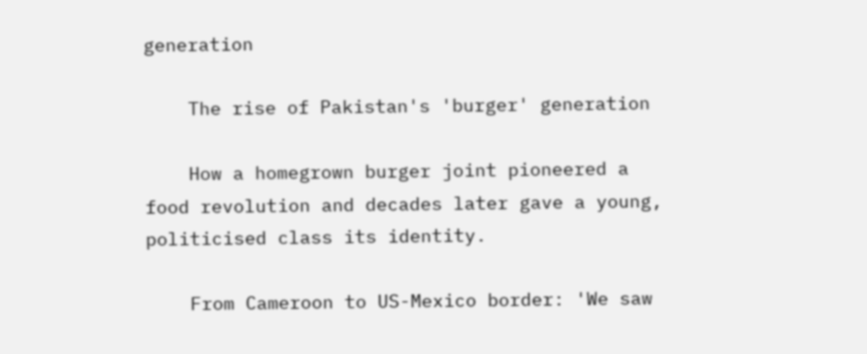generation

    The rise of Pakistan's 'burger' generation

    How a homegrown burger joint pioneered a food revolution and decades later gave a young, politicised class its identity.

    From Cameroon to US-Mexico border: 'We saw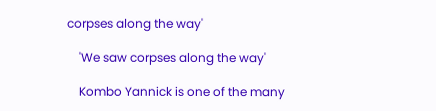corpses along the way'

    'We saw corpses along the way'

    Kombo Yannick is one of the many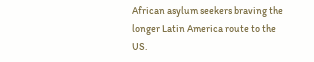African asylum seekers braving the longer Latin America route to the US.